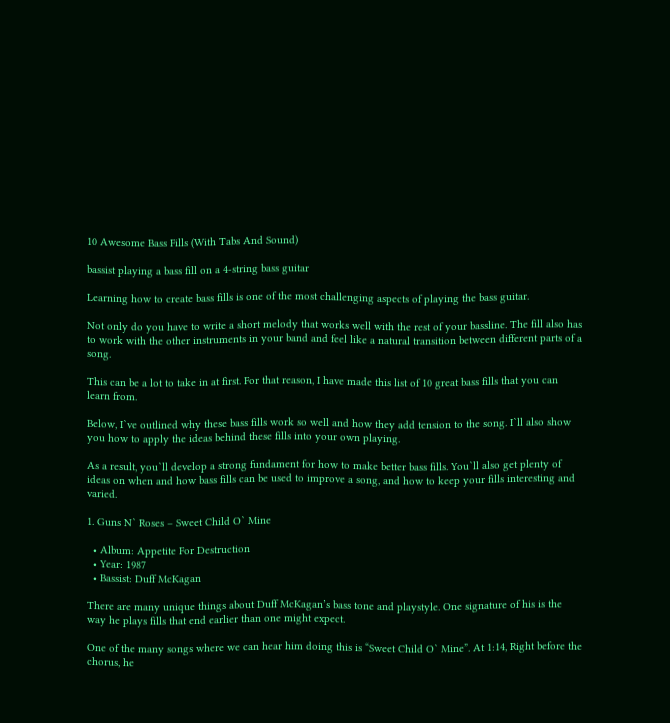10 Awesome Bass Fills (With Tabs And Sound)

bassist playing a bass fill on a 4-string bass guitar

Learning how to create bass fills is one of the most challenging aspects of playing the bass guitar.

Not only do you have to write a short melody that works well with the rest of your bassline. The fill also has to work with the other instruments in your band and feel like a natural transition between different parts of a song.

This can be a lot to take in at first. For that reason, I have made this list of 10 great bass fills that you can learn from.

Below, I`ve outlined why these bass fills work so well and how they add tension to the song. I`ll also show you how to apply the ideas behind these fills into your own playing.

As a result, you`ll develop a strong fundament for how to make better bass fills. You`ll also get plenty of ideas on when and how bass fills can be used to improve a song, and how to keep your fills interesting and varied.

1. Guns N` Roses – Sweet Child O` Mine

  • Album: Appetite For Destruction
  • Year: 1987
  • Bassist: Duff McKagan

There are many unique things about Duff McKagan’s bass tone and playstyle. One signature of his is the way he plays fills that end earlier than one might expect.

One of the many songs where we can hear him doing this is “Sweet Child O` Mine”. At 1:14, Right before the chorus, he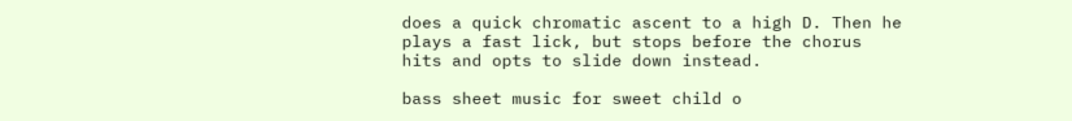does a quick chromatic ascent to a high D. Then he plays a fast lick, but stops before the chorus hits and opts to slide down instead.

bass sheet music for sweet child o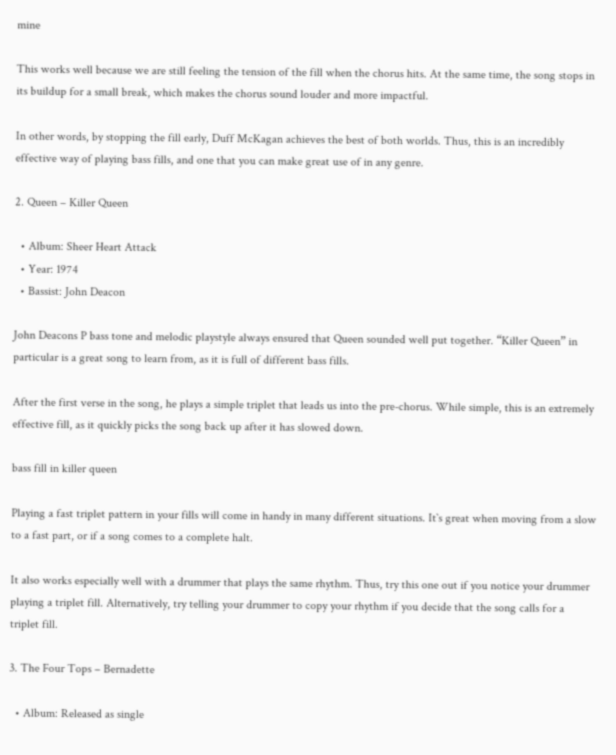mine

This works well because we are still feeling the tension of the fill when the chorus hits. At the same time, the song stops in its buildup for a small break, which makes the chorus sound louder and more impactful.

In other words, by stopping the fill early, Duff McKagan achieves the best of both worlds. Thus, this is an incredibly effective way of playing bass fills, and one that you can make great use of in any genre.

2. Queen – Killer Queen

  • Album: Sheer Heart Attack
  • Year: 1974
  • Bassist: John Deacon

John Deacons P bass tone and melodic playstyle always ensured that Queen sounded well put together. “Killer Queen” in particular is a great song to learn from, as it is full of different bass fills.

After the first verse in the song, he plays a simple triplet that leads us into the pre-chorus. While simple, this is an extremely effective fill, as it quickly picks the song back up after it has slowed down.

bass fill in killer queen

Playing a fast triplet pattern in your fills will come in handy in many different situations. It`s great when moving from a slow to a fast part, or if a song comes to a complete halt.

It also works especially well with a drummer that plays the same rhythm. Thus, try this one out if you notice your drummer playing a triplet fill. Alternatively, try telling your drummer to copy your rhythm if you decide that the song calls for a triplet fill.

3. The Four Tops – Bernadette

  • Album: Released as single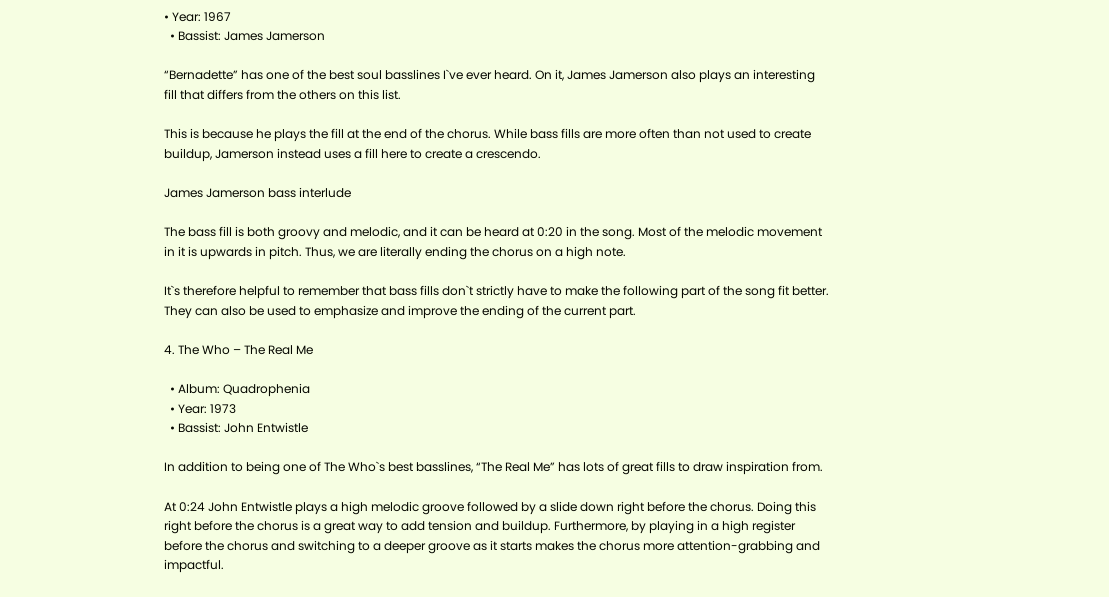• Year: 1967
  • Bassist: James Jamerson

“Bernadette” has one of the best soul basslines I`ve ever heard. On it, James Jamerson also plays an interesting fill that differs from the others on this list.

This is because he plays the fill at the end of the chorus. While bass fills are more often than not used to create buildup, Jamerson instead uses a fill here to create a crescendo.

James Jamerson bass interlude

The bass fill is both groovy and melodic, and it can be heard at 0:20 in the song. Most of the melodic movement in it is upwards in pitch. Thus, we are literally ending the chorus on a high note.

It`s therefore helpful to remember that bass fills don`t strictly have to make the following part of the song fit better. They can also be used to emphasize and improve the ending of the current part.

4. The Who – The Real Me

  • Album: Quadrophenia
  • Year: 1973
  • Bassist: John Entwistle

In addition to being one of The Who`s best basslines, “The Real Me” has lots of great fills to draw inspiration from.

At 0:24 John Entwistle plays a high melodic groove followed by a slide down right before the chorus. Doing this right before the chorus is a great way to add tension and buildup. Furthermore, by playing in a high register before the chorus and switching to a deeper groove as it starts makes the chorus more attention-grabbing and impactful.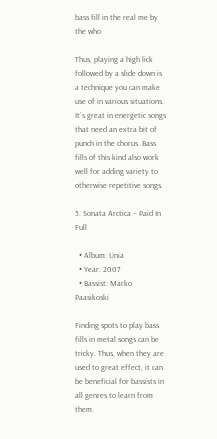bass fill in the real me by the who

Thus, playing a high lick followed by a slide down is a technique you can make use of in various situations. It`s great in energetic songs that need an extra bit of punch in the chorus. Bass fills of this kind also work well for adding variety to otherwise repetitive songs.

5. Sonata Arctica – Paid In Full

  • Album: Unia
  • Year: 2007
  • Bassist: Marko Paasikoski

Finding spots to play bass fills in metal songs can be tricky. Thus, when they are used to great effect, it can be beneficial for bassists in all genres to learn from them.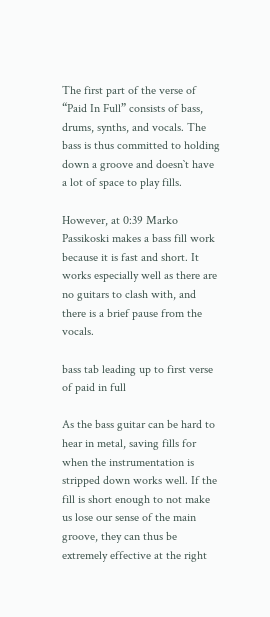The first part of the verse of “Paid In Full” consists of bass, drums, synths, and vocals. The bass is thus committed to holding down a groove and doesn`t have a lot of space to play fills.

However, at 0:39 Marko Passikoski makes a bass fill work because it is fast and short. It works especially well as there are no guitars to clash with, and there is a brief pause from the vocals.

bass tab leading up to first verse of paid in full

As the bass guitar can be hard to hear in metal, saving fills for when the instrumentation is stripped down works well. If the fill is short enough to not make us lose our sense of the main groove, they can thus be extremely effective at the right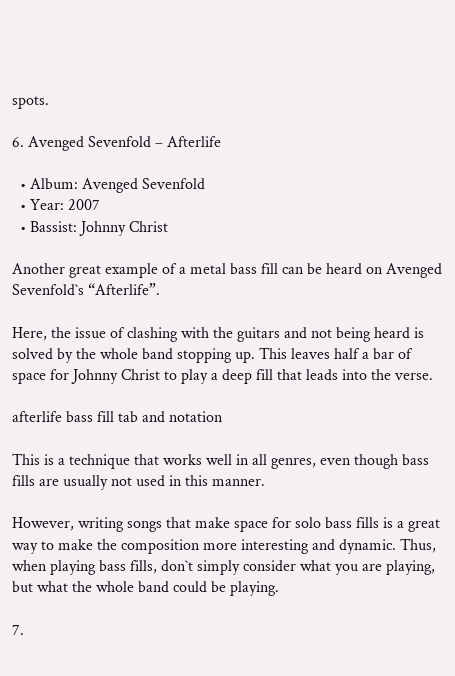spots.

6. Avenged Sevenfold – Afterlife

  • Album: Avenged Sevenfold
  • Year: 2007
  • Bassist: Johnny Christ

Another great example of a metal bass fill can be heard on Avenged Sevenfold`s “Afterlife”.

Here, the issue of clashing with the guitars and not being heard is solved by the whole band stopping up. This leaves half a bar of space for Johnny Christ to play a deep fill that leads into the verse.

afterlife bass fill tab and notation

This is a technique that works well in all genres, even though bass fills are usually not used in this manner.

However, writing songs that make space for solo bass fills is a great way to make the composition more interesting and dynamic. Thus, when playing bass fills, don`t simply consider what you are playing, but what the whole band could be playing.

7.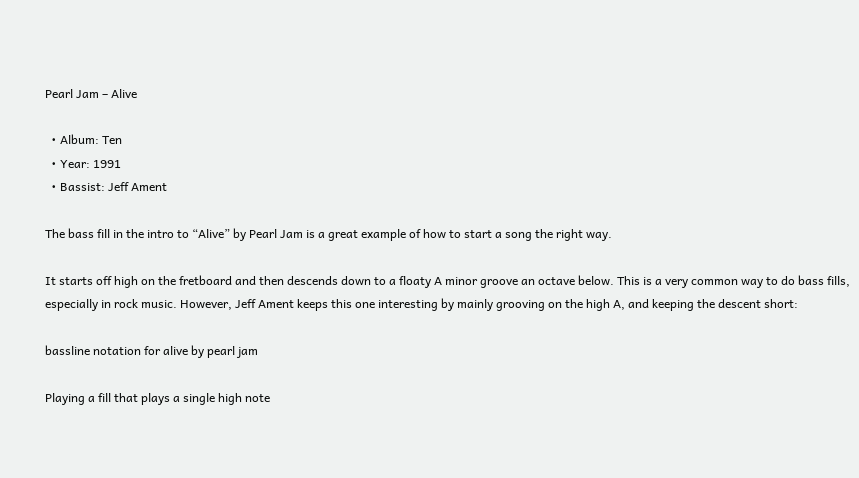Pearl Jam – Alive

  • Album: Ten
  • Year: 1991
  • Bassist: Jeff Ament

The bass fill in the intro to “Alive” by Pearl Jam is a great example of how to start a song the right way.

It starts off high on the fretboard and then descends down to a floaty A minor groove an octave below. This is a very common way to do bass fills, especially in rock music. However, Jeff Ament keeps this one interesting by mainly grooving on the high A, and keeping the descent short:

bassline notation for alive by pearl jam

Playing a fill that plays a single high note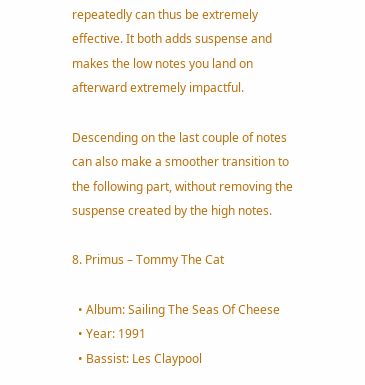repeatedly can thus be extremely effective. It both adds suspense and makes the low notes you land on afterward extremely impactful.

Descending on the last couple of notes can also make a smoother transition to the following part, without removing the suspense created by the high notes.

8. Primus – Tommy The Cat

  • Album: Sailing The Seas Of Cheese
  • Year: 1991
  • Bassist: Les Claypool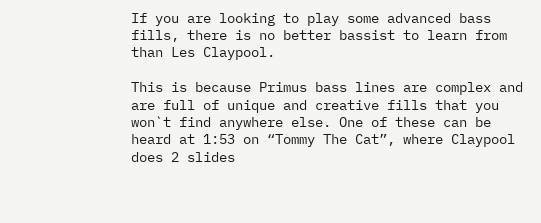If you are looking to play some advanced bass fills, there is no better bassist to learn from than Les Claypool.

This is because Primus bass lines are complex and are full of unique and creative fills that you won`t find anywhere else. One of these can be heard at 1:53 on “Tommy The Cat”, where Claypool does 2 slides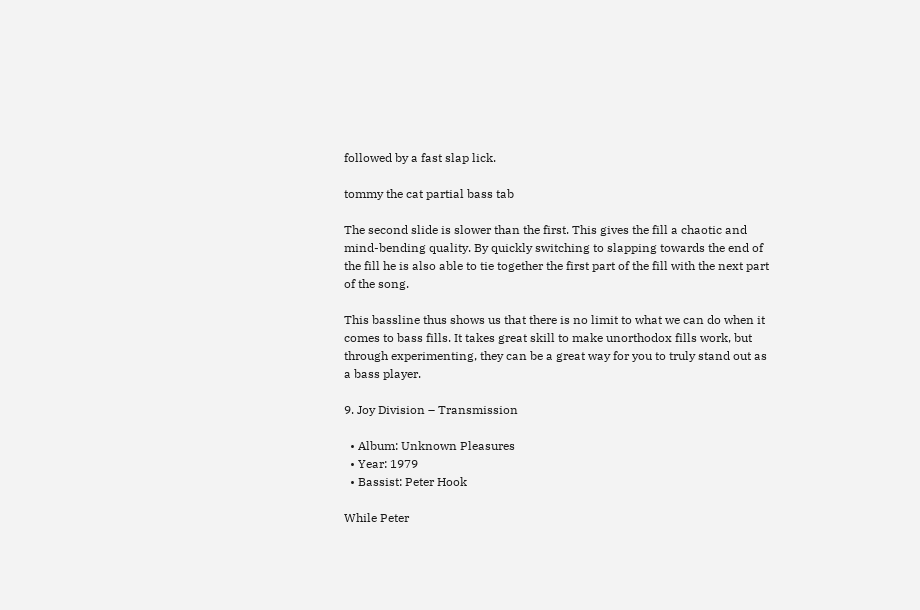followed by a fast slap lick.

tommy the cat partial bass tab

The second slide is slower than the first. This gives the fill a chaotic and mind-bending quality. By quickly switching to slapping towards the end of the fill he is also able to tie together the first part of the fill with the next part of the song.

This bassline thus shows us that there is no limit to what we can do when it comes to bass fills. It takes great skill to make unorthodox fills work, but through experimenting, they can be a great way for you to truly stand out as a bass player.

9. Joy Division – Transmission

  • Album: Unknown Pleasures
  • Year: 1979
  • Bassist: Peter Hook

While Peter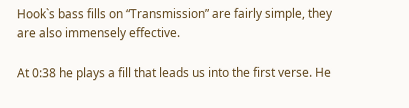Hook`s bass fills on “Transmission” are fairly simple, they are also immensely effective.

At 0:38 he plays a fill that leads us into the first verse. He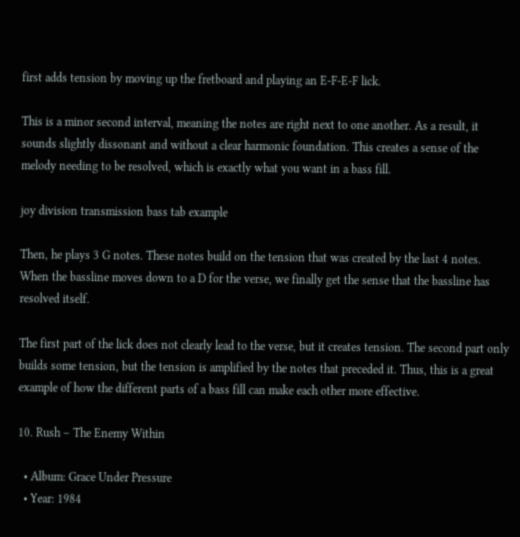first adds tension by moving up the fretboard and playing an E-F-E-F lick.

This is a minor second interval, meaning the notes are right next to one another. As a result, it sounds slightly dissonant and without a clear harmonic foundation. This creates a sense of the melody needing to be resolved, which is exactly what you want in a bass fill.

joy division transmission bass tab example

Then, he plays 3 G notes. These notes build on the tension that was created by the last 4 notes. When the bassline moves down to a D for the verse, we finally get the sense that the bassline has resolved itself.

The first part of the lick does not clearly lead to the verse, but it creates tension. The second part only builds some tension, but the tension is amplified by the notes that preceded it. Thus, this is a great example of how the different parts of a bass fill can make each other more effective.

10. Rush – The Enemy Within

  • Album: Grace Under Pressure
  • Year: 1984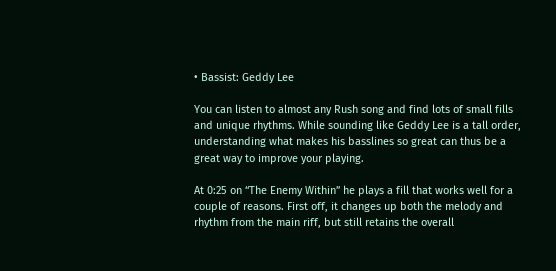• Bassist: Geddy Lee

You can listen to almost any Rush song and find lots of small fills and unique rhythms. While sounding like Geddy Lee is a tall order, understanding what makes his basslines so great can thus be a great way to improve your playing.

At 0:25 on “The Enemy Within” he plays a fill that works well for a couple of reasons. First off, it changes up both the melody and rhythm from the main riff, but still retains the overall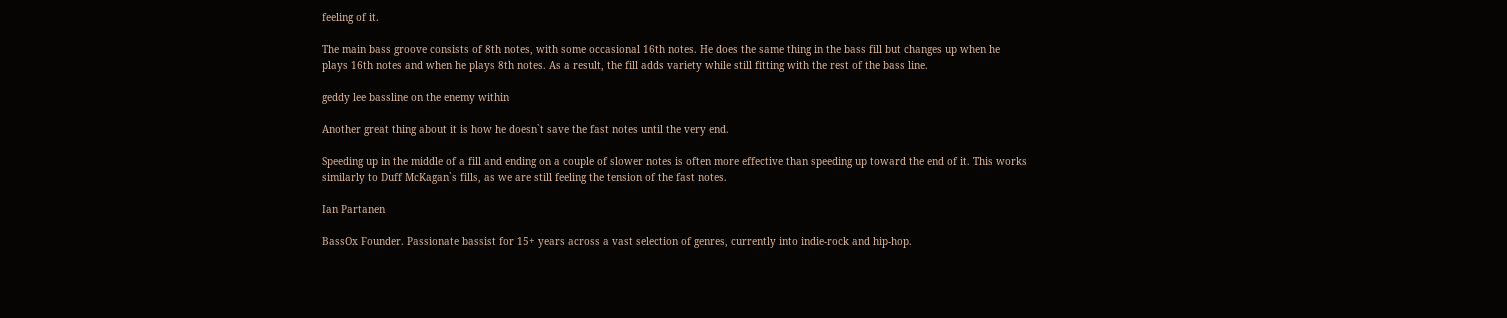feeling of it.

The main bass groove consists of 8th notes, with some occasional 16th notes. He does the same thing in the bass fill but changes up when he plays 16th notes and when he plays 8th notes. As a result, the fill adds variety while still fitting with the rest of the bass line.

geddy lee bassline on the enemy within

Another great thing about it is how he doesn`t save the fast notes until the very end.

Speeding up in the middle of a fill and ending on a couple of slower notes is often more effective than speeding up toward the end of it. This works similarly to Duff McKagan`s fills, as we are still feeling the tension of the fast notes.

Ian Partanen

BassOx Founder. Passionate bassist for 15+ years across a vast selection of genres, currently into indie-rock and hip-hop.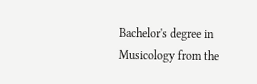Bachelor's degree in Musicology from the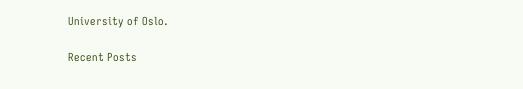University of Oslo.

Recent Posts